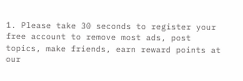1. Please take 30 seconds to register your free account to remove most ads, post topics, make friends, earn reward points at our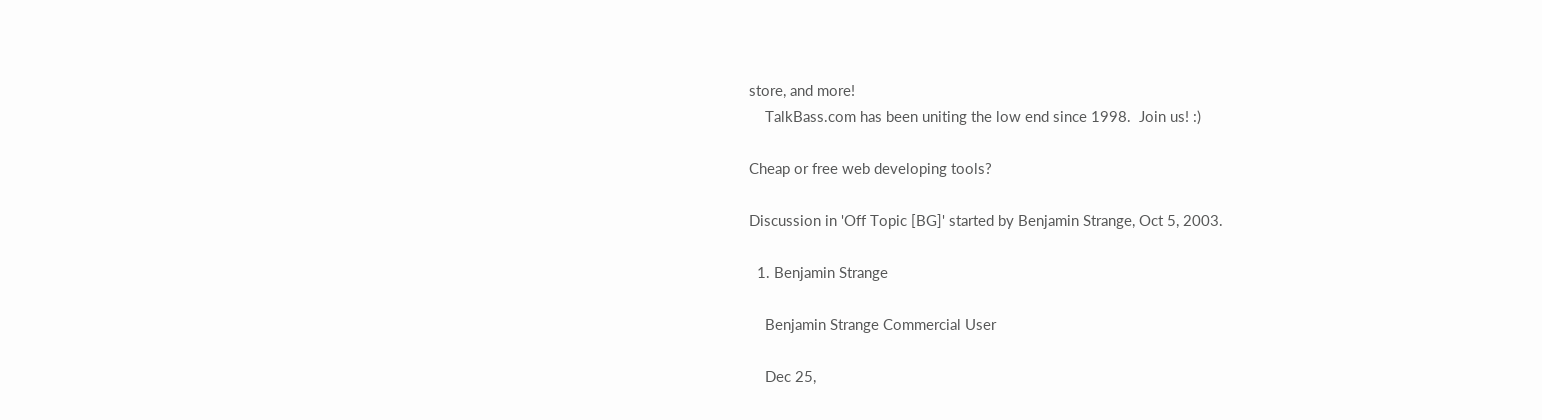store, and more!
    TalkBass.com has been uniting the low end since 1998.  Join us! :)

Cheap or free web developing tools?

Discussion in 'Off Topic [BG]' started by Benjamin Strange, Oct 5, 2003.

  1. Benjamin Strange

    Benjamin Strange Commercial User

    Dec 25,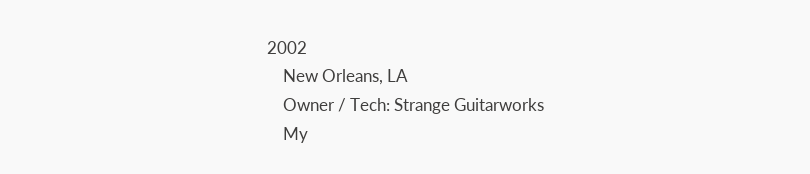2002
    New Orleans, LA
    Owner / Tech: Strange Guitarworks
    My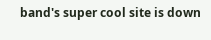band's super cool site is down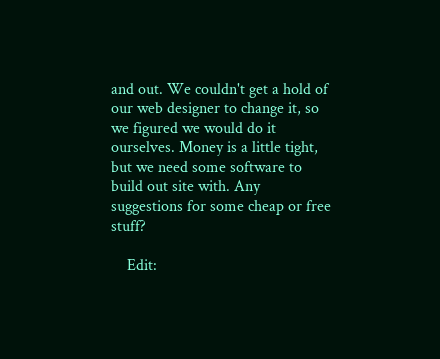and out. We couldn't get a hold of our web designer to change it, so we figured we would do it ourselves. Money is a little tight, but we need some software to build out site with. Any suggestions for some cheap or free stuff?

    Edit: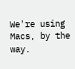We're using Macs, by the way.